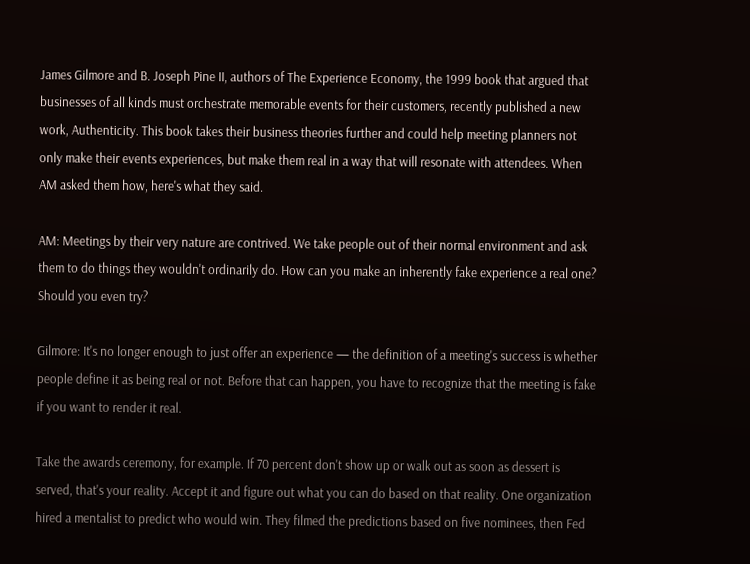James Gilmore and B. Joseph Pine II, authors of The Experience Economy, the 1999 book that argued that businesses of all kinds must orchestrate memorable events for their customers, recently published a new work, Authenticity. This book takes their business theories further and could help meeting planners not only make their events experiences, but make them real in a way that will resonate with attendees. When AM asked them how, here's what they said.

AM: Meetings by their very nature are contrived. We take people out of their normal environment and ask them to do things they wouldn't ordinarily do. How can you make an inherently fake experience a real one? Should you even try?

Gilmore: It's no longer enough to just offer an experience — the definition of a meeting's success is whether people define it as being real or not. Before that can happen, you have to recognize that the meeting is fake if you want to render it real.

Take the awards ceremony, for example. If 70 percent don't show up or walk out as soon as dessert is served, that's your reality. Accept it and figure out what you can do based on that reality. One organization hired a mentalist to predict who would win. They filmed the predictions based on five nominees, then Fed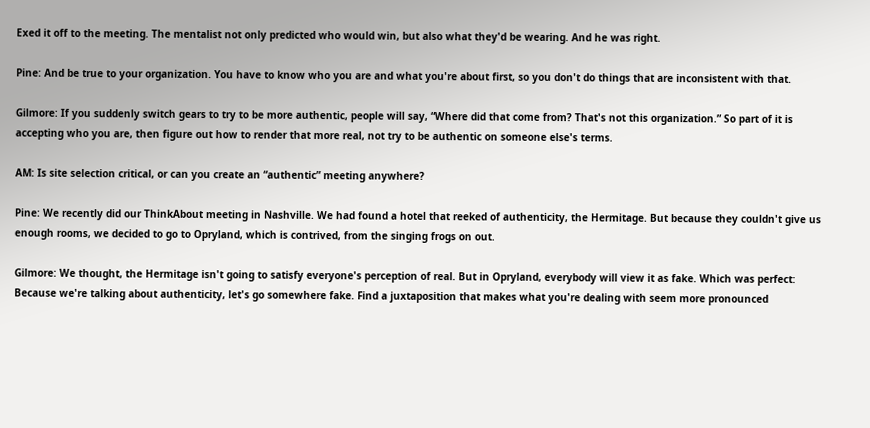Exed it off to the meeting. The mentalist not only predicted who would win, but also what they'd be wearing. And he was right.

Pine: And be true to your organization. You have to know who you are and what you're about first, so you don't do things that are inconsistent with that.

Gilmore: If you suddenly switch gears to try to be more authentic, people will say, “Where did that come from? That's not this organization.” So part of it is accepting who you are, then figure out how to render that more real, not try to be authentic on someone else's terms.

AM: Is site selection critical, or can you create an “authentic” meeting anywhere?

Pine: We recently did our ThinkAbout meeting in Nashville. We had found a hotel that reeked of authenticity, the Hermitage. But because they couldn't give us enough rooms, we decided to go to Opryland, which is contrived, from the singing frogs on out.

Gilmore: We thought, the Hermitage isn't going to satisfy everyone's perception of real. But in Opryland, everybody will view it as fake. Which was perfect: Because we're talking about authenticity, let's go somewhere fake. Find a juxtaposition that makes what you're dealing with seem more pronounced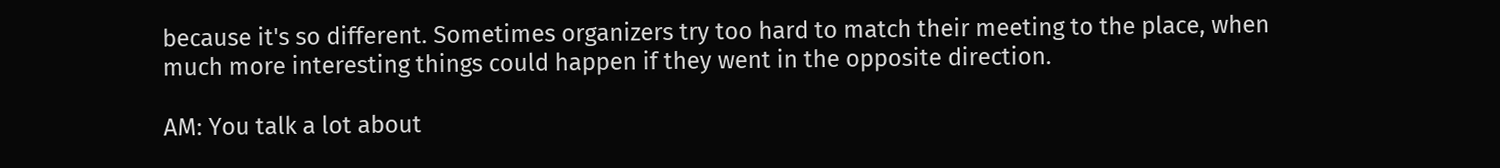because it's so different. Sometimes organizers try too hard to match their meeting to the place, when much more interesting things could happen if they went in the opposite direction.

AM: You talk a lot about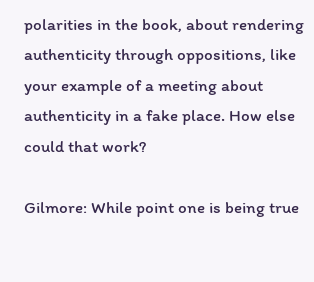polarities in the book, about rendering authenticity through oppositions, like your example of a meeting about authenticity in a fake place. How else could that work?

Gilmore: While point one is being true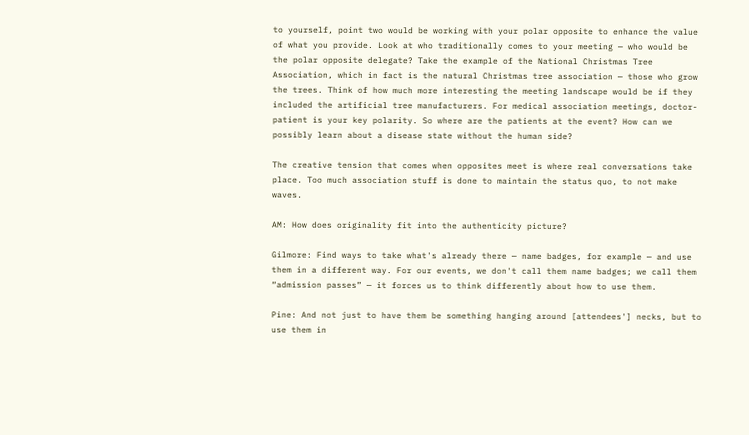to yourself, point two would be working with your polar opposite to enhance the value of what you provide. Look at who traditionally comes to your meeting — who would be the polar opposite delegate? Take the example of the National Christmas Tree Association, which in fact is the natural Christmas tree association — those who grow the trees. Think of how much more interesting the meeting landscape would be if they included the artificial tree manufacturers. For medical association meetings, doctor-patient is your key polarity. So where are the patients at the event? How can we possibly learn about a disease state without the human side?

The creative tension that comes when opposites meet is where real conversations take place. Too much association stuff is done to maintain the status quo, to not make waves.

AM: How does originality fit into the authenticity picture?

Gilmore: Find ways to take what's already there — name badges, for example — and use them in a different way. For our events, we don't call them name badges; we call them “admission passes” — it forces us to think differently about how to use them.

Pine: And not just to have them be something hanging around [attendees'] necks, but to use them in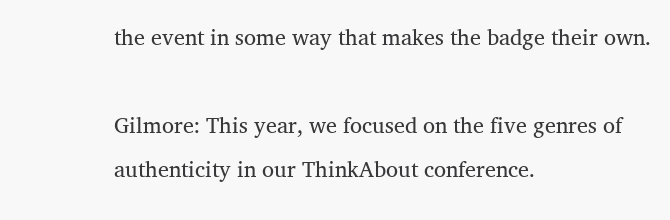the event in some way that makes the badge their own.

Gilmore: This year, we focused on the five genres of authenticity in our ThinkAbout conference.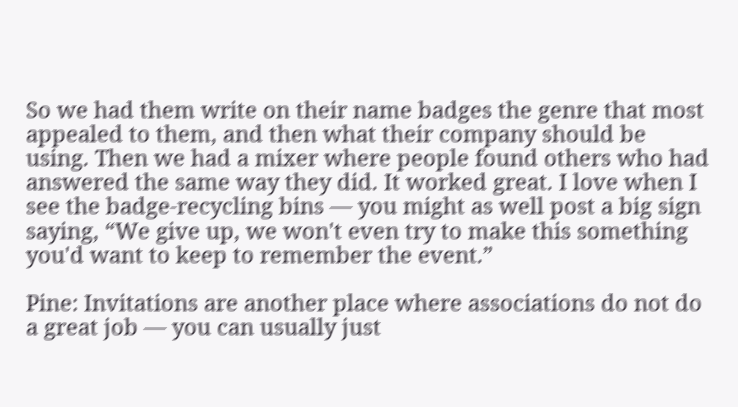So we had them write on their name badges the genre that most appealed to them, and then what their company should be using. Then we had a mixer where people found others who had answered the same way they did. It worked great. I love when I see the badge-recycling bins — you might as well post a big sign saying, “We give up, we won't even try to make this something you'd want to keep to remember the event.”

Pine: Invitations are another place where associations do not do a great job — you can usually just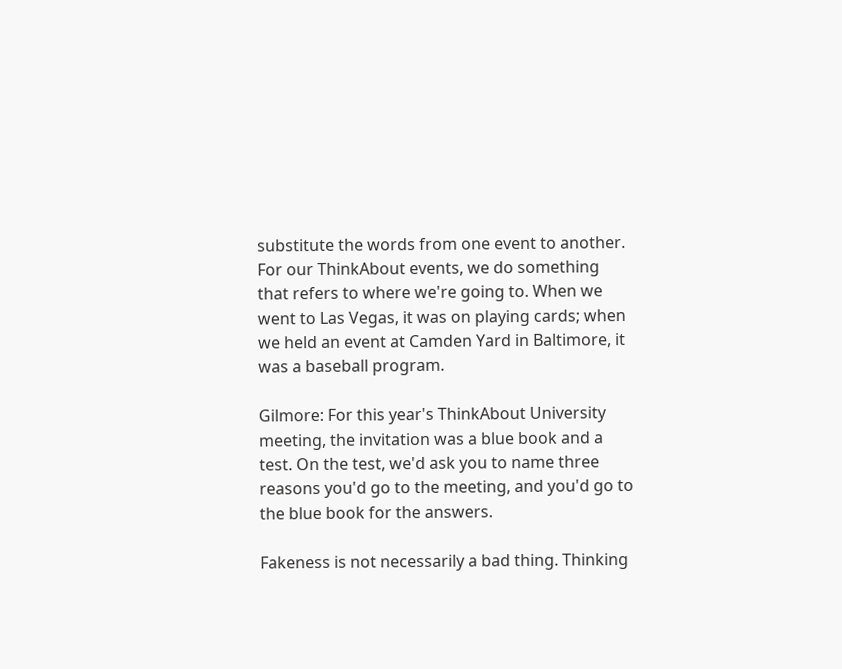substitute the words from one event to another. For our ThinkAbout events, we do something that refers to where we're going to. When we went to Las Vegas, it was on playing cards; when we held an event at Camden Yard in Baltimore, it was a baseball program.

Gilmore: For this year's ThinkAbout University meeting, the invitation was a blue book and a test. On the test, we'd ask you to name three reasons you'd go to the meeting, and you'd go to the blue book for the answers.

Fakeness is not necessarily a bad thing. Thinking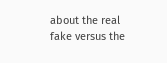about the real fake versus the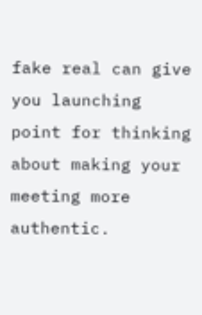fake real can give you launching point for thinking about making your meeting more authentic.